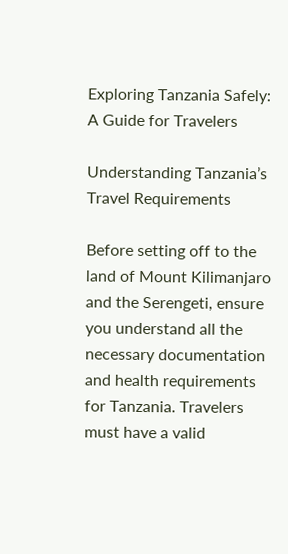Exploring Tanzania Safely: A Guide for Travelers

Understanding Tanzania’s Travel Requirements

Before setting off to the land of Mount Kilimanjaro and the Serengeti, ensure you understand all the necessary documentation and health requirements for Tanzania. Travelers must have a valid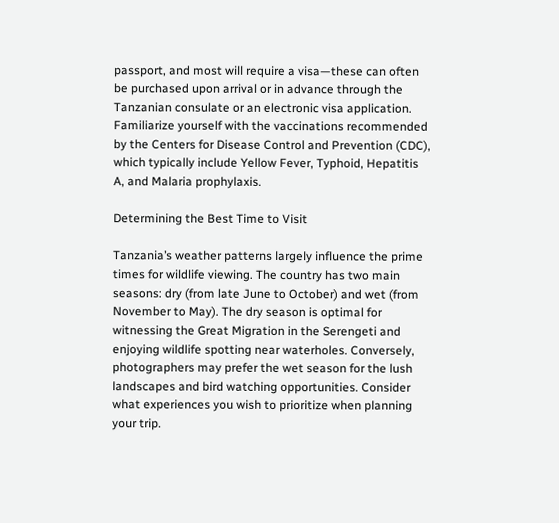passport, and most will require a visa—these can often be purchased upon arrival or in advance through the Tanzanian consulate or an electronic visa application. Familiarize yourself with the vaccinations recommended by the Centers for Disease Control and Prevention (CDC), which typically include Yellow Fever, Typhoid, Hepatitis A, and Malaria prophylaxis.

Determining the Best Time to Visit

Tanzania’s weather patterns largely influence the prime times for wildlife viewing. The country has two main seasons: dry (from late June to October) and wet (from November to May). The dry season is optimal for witnessing the Great Migration in the Serengeti and enjoying wildlife spotting near waterholes. Conversely, photographers may prefer the wet season for the lush landscapes and bird watching opportunities. Consider what experiences you wish to prioritize when planning your trip.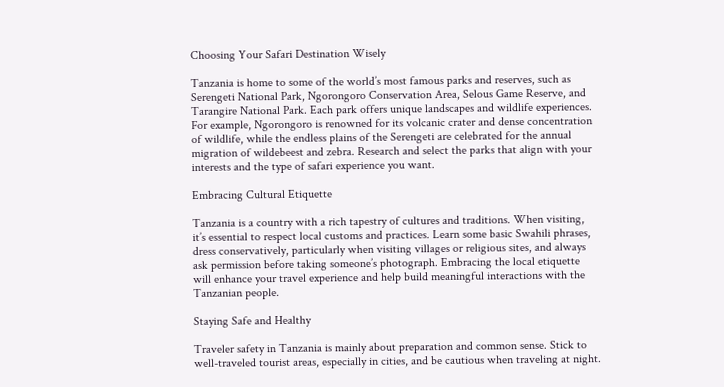Choosing Your Safari Destination Wisely

Tanzania is home to some of the world’s most famous parks and reserves, such as Serengeti National Park, Ngorongoro Conservation Area, Selous Game Reserve, and Tarangire National Park. Each park offers unique landscapes and wildlife experiences. For example, Ngorongoro is renowned for its volcanic crater and dense concentration of wildlife, while the endless plains of the Serengeti are celebrated for the annual migration of wildebeest and zebra. Research and select the parks that align with your interests and the type of safari experience you want.

Embracing Cultural Etiquette

Tanzania is a country with a rich tapestry of cultures and traditions. When visiting, it’s essential to respect local customs and practices. Learn some basic Swahili phrases, dress conservatively, particularly when visiting villages or religious sites, and always ask permission before taking someone’s photograph. Embracing the local etiquette will enhance your travel experience and help build meaningful interactions with the Tanzanian people.

Staying Safe and Healthy

Traveler safety in Tanzania is mainly about preparation and common sense. Stick to well-traveled tourist areas, especially in cities, and be cautious when traveling at night.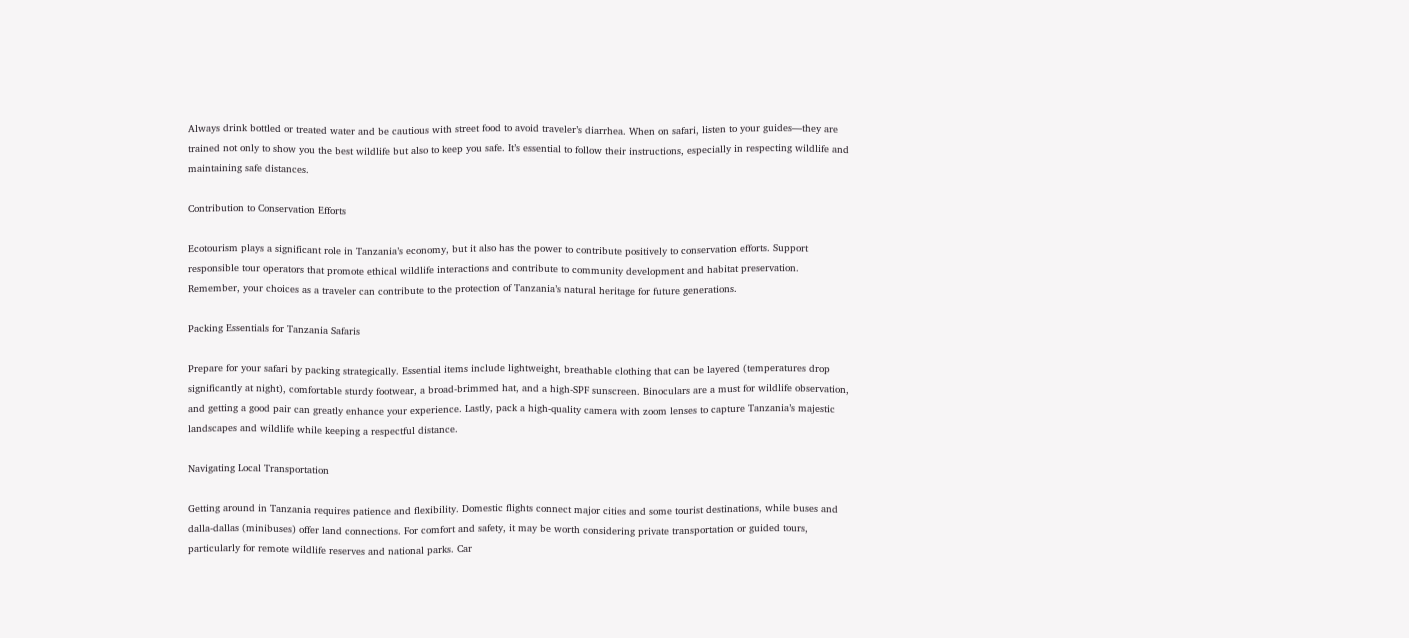Always drink bottled or treated water and be cautious with street food to avoid traveler’s diarrhea. When on safari, listen to your guides—they are trained not only to show you the best wildlife but also to keep you safe. It’s essential to follow their instructions, especially in respecting wildlife and maintaining safe distances.

Contribution to Conservation Efforts

Ecotourism plays a significant role in Tanzania’s economy, but it also has the power to contribute positively to conservation efforts. Support responsible tour operators that promote ethical wildlife interactions and contribute to community development and habitat preservation. Remember, your choices as a traveler can contribute to the protection of Tanzania’s natural heritage for future generations.

Packing Essentials for Tanzania Safaris

Prepare for your safari by packing strategically. Essential items include lightweight, breathable clothing that can be layered (temperatures drop significantly at night), comfortable sturdy footwear, a broad-brimmed hat, and a high-SPF sunscreen. Binoculars are a must for wildlife observation, and getting a good pair can greatly enhance your experience. Lastly, pack a high-quality camera with zoom lenses to capture Tanzania’s majestic landscapes and wildlife while keeping a respectful distance.

Navigating Local Transportation

Getting around in Tanzania requires patience and flexibility. Domestic flights connect major cities and some tourist destinations, while buses and dalla-dallas (minibuses) offer land connections. For comfort and safety, it may be worth considering private transportation or guided tours, particularly for remote wildlife reserves and national parks. Car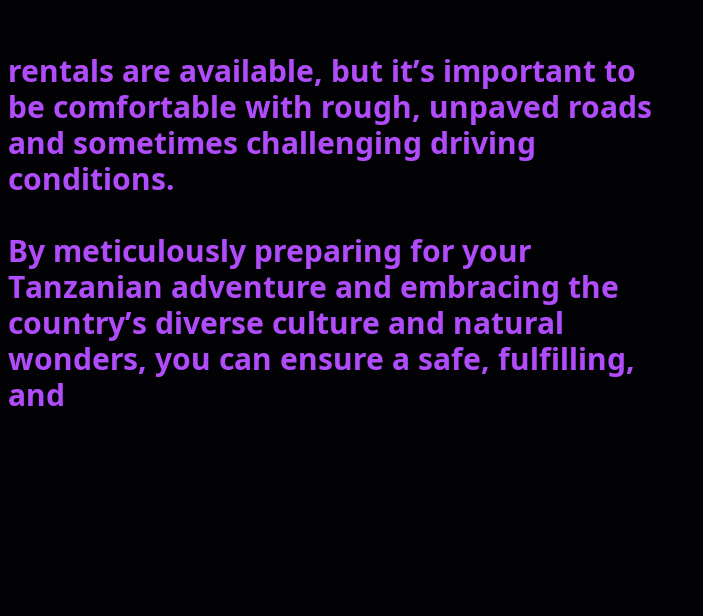rentals are available, but it’s important to be comfortable with rough, unpaved roads and sometimes challenging driving conditions.

By meticulously preparing for your Tanzanian adventure and embracing the country’s diverse culture and natural wonders, you can ensure a safe, fulfilling, and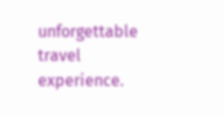unforgettable travel experience.